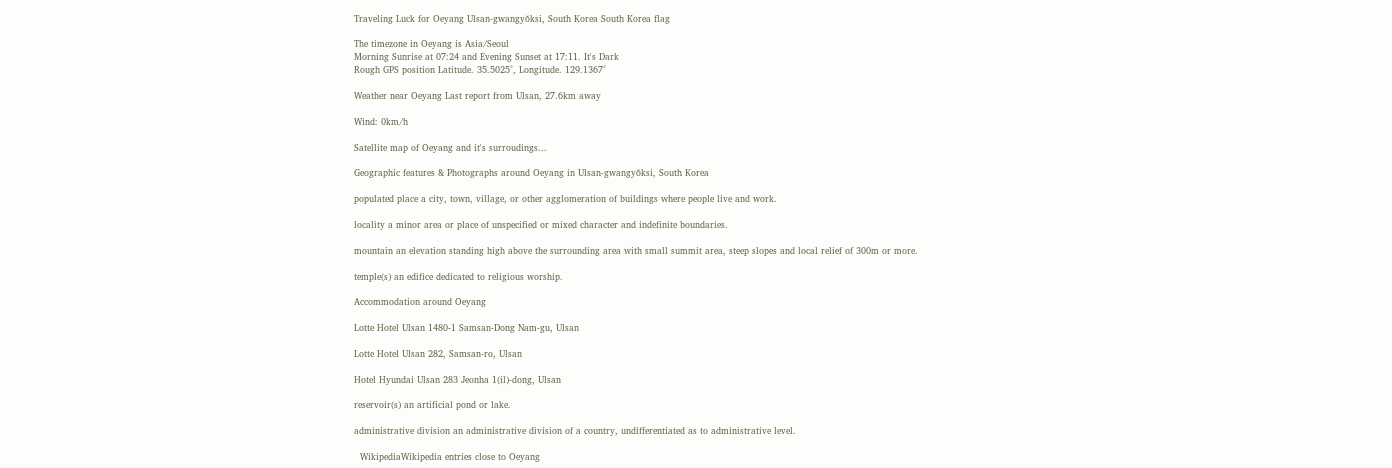Traveling Luck for Oeyang Ulsan-gwangyŏksi, South Korea South Korea flag

The timezone in Oeyang is Asia/Seoul
Morning Sunrise at 07:24 and Evening Sunset at 17:11. It's Dark
Rough GPS position Latitude. 35.5025°, Longitude. 129.1367°

Weather near Oeyang Last report from Ulsan, 27.6km away

Wind: 0km/h

Satellite map of Oeyang and it's surroudings...

Geographic features & Photographs around Oeyang in Ulsan-gwangyŏksi, South Korea

populated place a city, town, village, or other agglomeration of buildings where people live and work.

locality a minor area or place of unspecified or mixed character and indefinite boundaries.

mountain an elevation standing high above the surrounding area with small summit area, steep slopes and local relief of 300m or more.

temple(s) an edifice dedicated to religious worship.

Accommodation around Oeyang

Lotte Hotel Ulsan 1480-1 Samsan-Dong Nam-gu, Ulsan

Lotte Hotel Ulsan 282, Samsan-ro, Ulsan

Hotel Hyundai Ulsan 283 Jeonha 1(il)-dong, Ulsan

reservoir(s) an artificial pond or lake.

administrative division an administrative division of a country, undifferentiated as to administrative level.

  WikipediaWikipedia entries close to Oeyang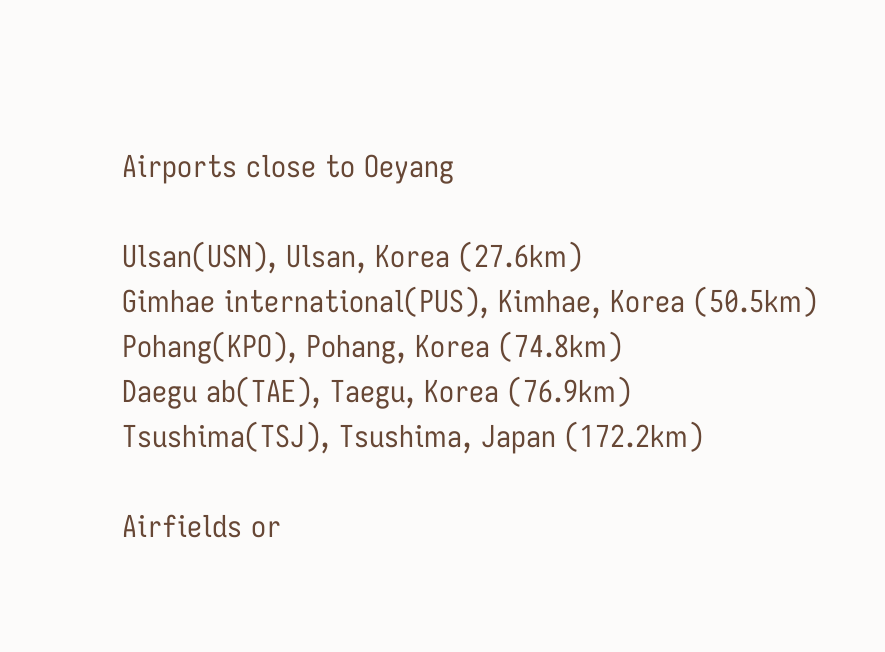Airports close to Oeyang

Ulsan(USN), Ulsan, Korea (27.6km)
Gimhae international(PUS), Kimhae, Korea (50.5km)
Pohang(KPO), Pohang, Korea (74.8km)
Daegu ab(TAE), Taegu, Korea (76.9km)
Tsushima(TSJ), Tsushima, Japan (172.2km)

Airfields or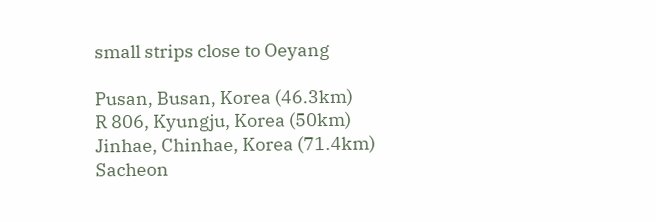small strips close to Oeyang

Pusan, Busan, Korea (46.3km)
R 806, Kyungju, Korea (50km)
Jinhae, Chinhae, Korea (71.4km)
Sacheon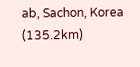ab, Sachon, Korea (135.2km)